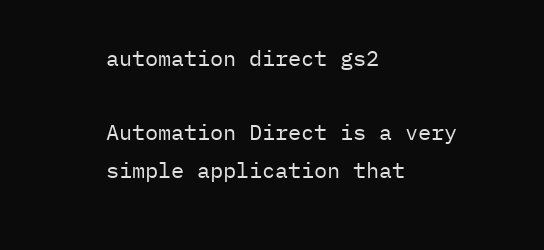automation direct gs2

Automation Direct is a very simple application that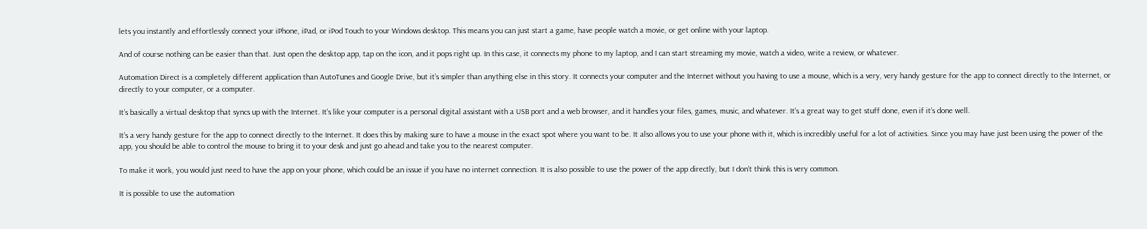lets you instantly and effortlessly connect your iPhone, iPad, or iPod Touch to your Windows desktop. This means you can just start a game, have people watch a movie, or get online with your laptop.

And of course nothing can be easier than that. Just open the desktop app, tap on the icon, and it pops right up. In this case, it connects my phone to my laptop, and I can start streaming my movie, watch a video, write a review, or whatever.

Automation Direct is a completely different application than AutoTunes and Google Drive, but it’s simpler than anything else in this story. It connects your computer and the Internet without you having to use a mouse, which is a very, very handy gesture for the app to connect directly to the Internet, or directly to your computer, or a computer.

It’s basically a virtual desktop that syncs up with the Internet. It’s like your computer is a personal digital assistant with a USB port and a web browser, and it handles your files, games, music, and whatever. It’s a great way to get stuff done, even if it’s done well.

It’s a very handy gesture for the app to connect directly to the Internet. It does this by making sure to have a mouse in the exact spot where you want to be. It also allows you to use your phone with it, which is incredibly useful for a lot of activities. Since you may have just been using the power of the app, you should be able to control the mouse to bring it to your desk and just go ahead and take you to the nearest computer.

To make it work, you would just need to have the app on your phone, which could be an issue if you have no internet connection. It is also possible to use the power of the app directly, but I don’t think this is very common.

It is possible to use the automation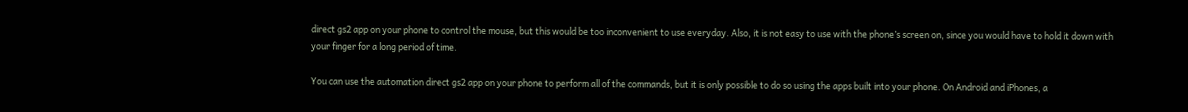direct gs2 app on your phone to control the mouse, but this would be too inconvenient to use everyday. Also, it is not easy to use with the phone’s screen on, since you would have to hold it down with your finger for a long period of time.

You can use the automation direct gs2 app on your phone to perform all of the commands, but it is only possible to do so using the apps built into your phone. On Android and iPhones, a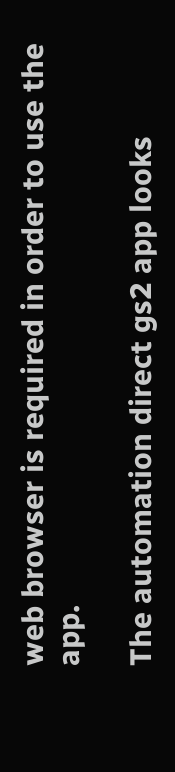web browser is required in order to use the app.

The automation direct gs2 app looks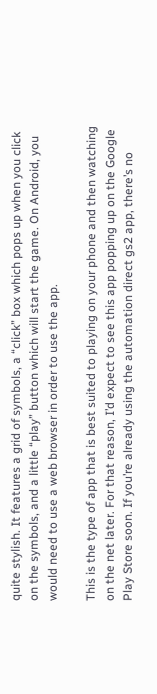quite stylish. It features a grid of symbols, a “click” box which pops up when you click on the symbols, and a little “play” button which will start the game. On Android, you would need to use a web browser in order to use the app.

This is the type of app that is best suited to playing on your phone and then watching on the net later. For that reason, I’d expect to see this app popping up on the Google Play Store soon. If you’re already using the automation direct gs2 app, there’s no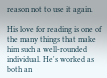reason not to use it again.

His love for reading is one of the many things that make him such a well-rounded individual. He's worked as both an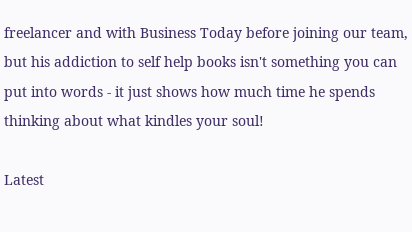freelancer and with Business Today before joining our team, but his addiction to self help books isn't something you can put into words - it just shows how much time he spends thinking about what kindles your soul!

Latest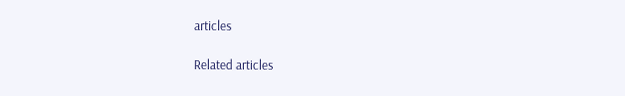articles

Related articles